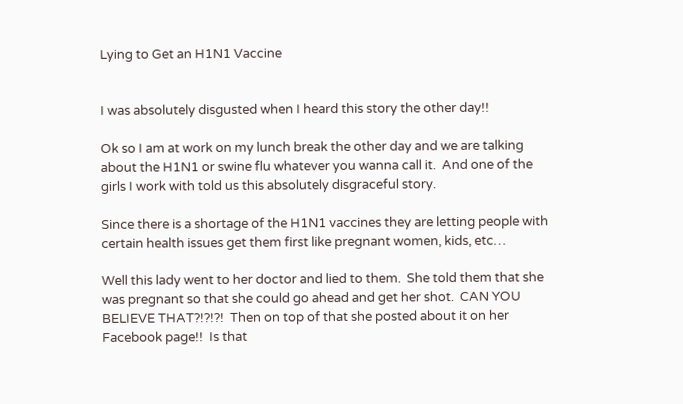Lying to Get an H1N1 Vaccine


I was absolutely disgusted when I heard this story the other day!!

Ok so I am at work on my lunch break the other day and we are talking about the H1N1 or swine flu whatever you wanna call it.  And one of the girls I work with told us this absolutely disgraceful story.

Since there is a shortage of the H1N1 vaccines they are letting people with certain health issues get them first like pregnant women, kids, etc…

Well this lady went to her doctor and lied to them.  She told them that she was pregnant so that she could go ahead and get her shot.  CAN YOU BELIEVE THAT?!?!?!  Then on top of that she posted about it on her Facebook page!!  Is that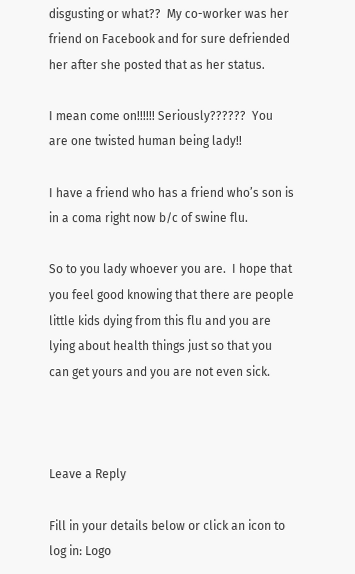disgusting or what??  My co-worker was her friend on Facebook and for sure defriended her after she posted that as her status.

I mean come on!!!!!! Seriously??????  You are one twisted human being lady!!

I have a friend who has a friend who’s son is in a coma right now b/c of swine flu.

So to you lady whoever you are.  I hope that you feel good knowing that there are people little kids dying from this flu and you are lying about health things just so that you can get yours and you are not even sick.



Leave a Reply

Fill in your details below or click an icon to log in: Logo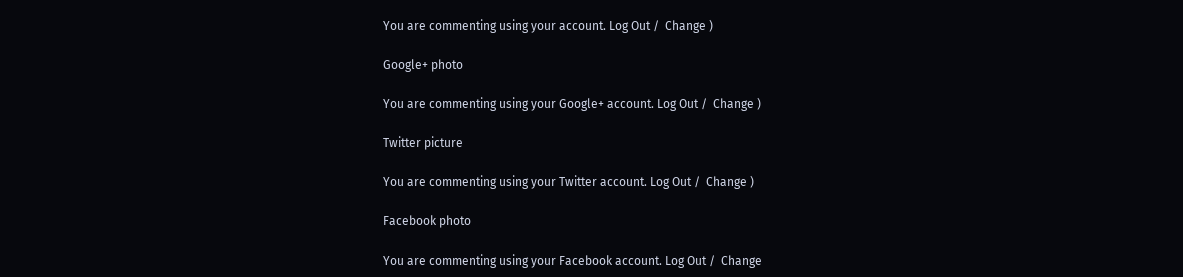You are commenting using your account. Log Out /  Change )

Google+ photo

You are commenting using your Google+ account. Log Out /  Change )

Twitter picture

You are commenting using your Twitter account. Log Out /  Change )

Facebook photo

You are commenting using your Facebook account. Log Out /  Change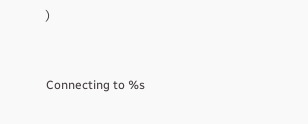)


Connecting to %s